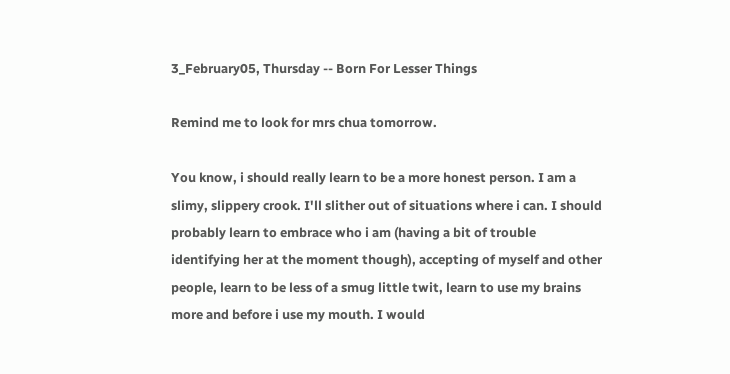3_February05, Thursday -- Born For Lesser Things

Remind me to look for mrs chua tomorrow.

You know, i should really learn to be a more honest person. I am a slimy, slippery crook. I'll slither out of situations where i can. I should probably learn to embrace who i am (having a bit of trouble identifying her at the moment though), accepting of myself and other people, learn to be less of a smug little twit, learn to use my brains more and before i use my mouth. I would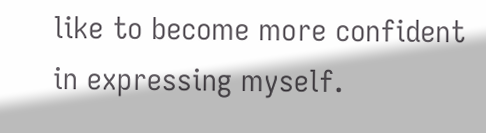like to become more confident in expressing myself.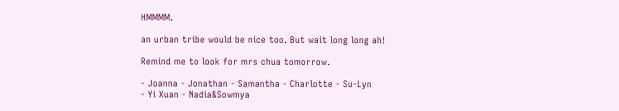HMMMM.

an urban tribe would be nice too. But wait long long ah!

Remind me to look for mrs chua tomorrow.

- Joanna - Jonathan - Samantha - Charlotte - Su-Lyn
- Yi Xuan - Nadia&Sowmya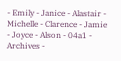- Emily - Janice - Alastair - Michelle - Clarence - Jamie - Joyce - Alson - 04a1 - Archives -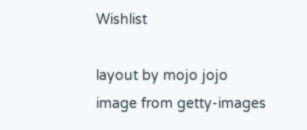Wishlist

layout by mojo jojo
image from getty-images